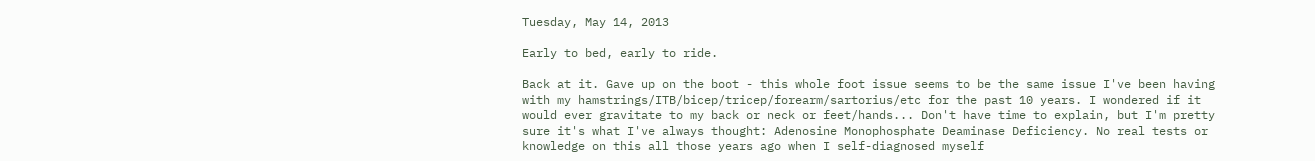Tuesday, May 14, 2013

Early to bed, early to ride.

Back at it. Gave up on the boot - this whole foot issue seems to be the same issue I've been having with my hamstrings/ITB/bicep/tricep/forearm/sartorius/etc for the past 10 years. I wondered if it would ever gravitate to my back or neck or feet/hands... Don't have time to explain, but I'm pretty sure it's what I've always thought: Adenosine Monophosphate Deaminase Deficiency. No real tests or knowledge on this all those years ago when I self-diagnosed myself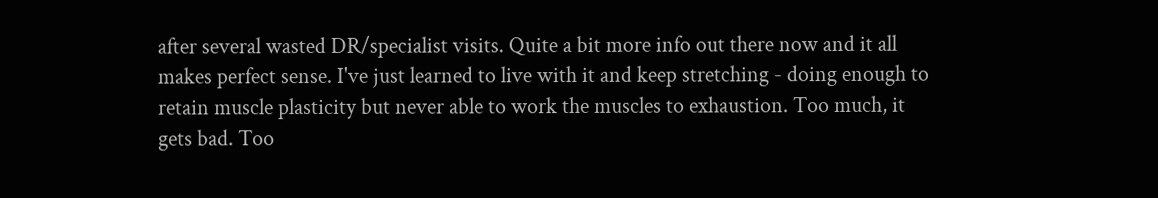after several wasted DR/specialist visits. Quite a bit more info out there now and it all makes perfect sense. I've just learned to live with it and keep stretching - doing enough to retain muscle plasticity but never able to work the muscles to exhaustion. Too much, it gets bad. Too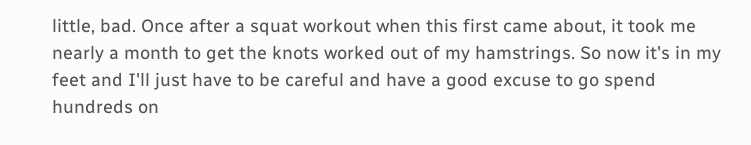little, bad. Once after a squat workout when this first came about, it took me nearly a month to get the knots worked out of my hamstrings. So now it's in my feet and I'll just have to be careful and have a good excuse to go spend hundreds on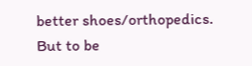better shoes/orthopedics. But to be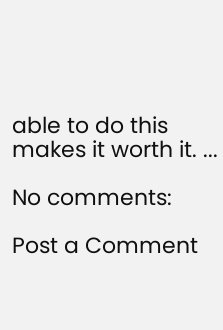able to do this makes it worth it. ...

No comments:

Post a Comment